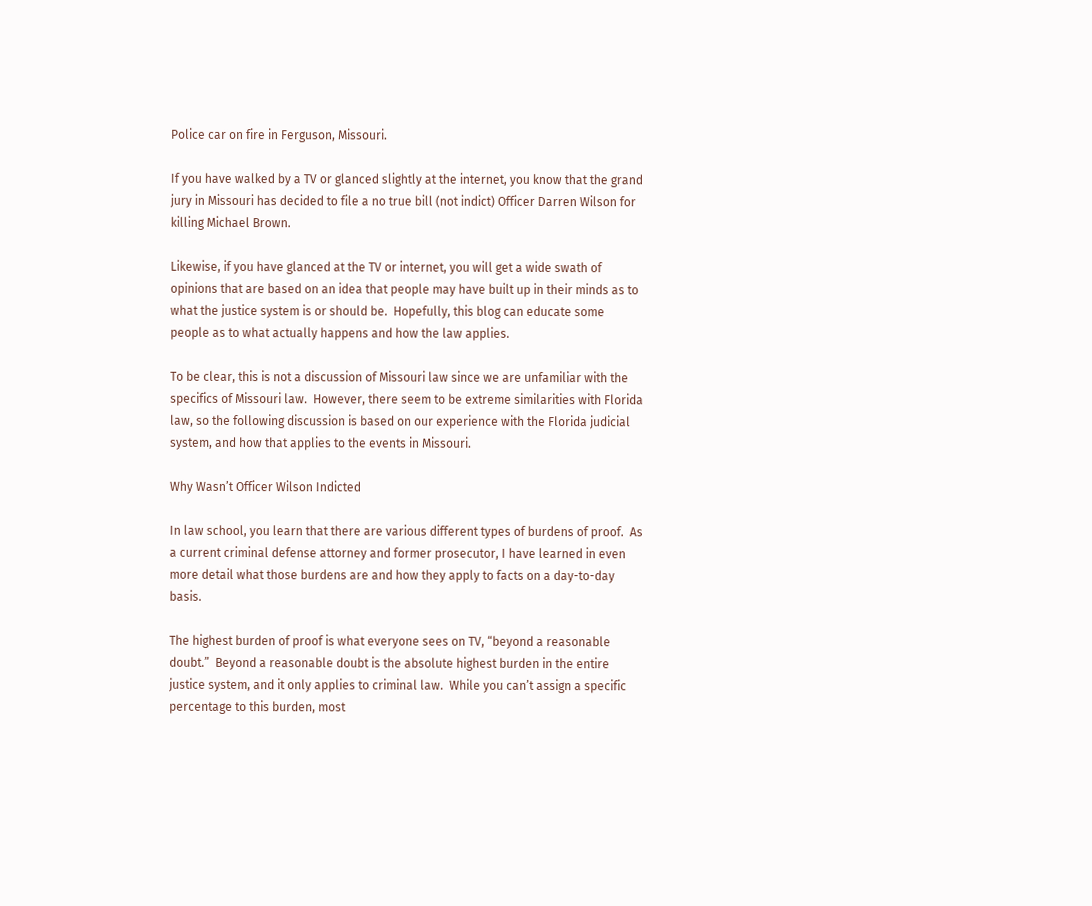Police car on fire in Ferguson, Missouri.

If you have walked by a TV or glanced slightly at the internet, you know that the grand jury in Missouri has decided to file a no true bill (not indict) Officer Darren Wilson for killing Michael Brown.

Likewise, if you have glanced at the TV or internet, you will get a wide swath of opinions that are based on an idea that people may have built up in their minds as to what the justice system is or should be.  Hopefully, this blog can educate some people as to what actually happens and how the law applies.

To be clear, this is not a discussion of Missouri law since we are unfamiliar with the specifics of Missouri law.  However, there seem to be extreme similarities with Florida law, so the following discussion is based on our experience with the Florida judicial system, and how that applies to the events in Missouri.

Why Wasn’t Officer Wilson Indicted

In law school, you learn that there are various different types of burdens of proof.  As a current criminal defense attorney and former prosecutor, I have learned in even more detail what those burdens are and how they apply to facts on a day-to-day basis.

The highest burden of proof is what everyone sees on TV, “beyond a reasonable doubt.”  Beyond a reasonable doubt is the absolute highest burden in the entire justice system, and it only applies to criminal law.  While you can’t assign a specific percentage to this burden, most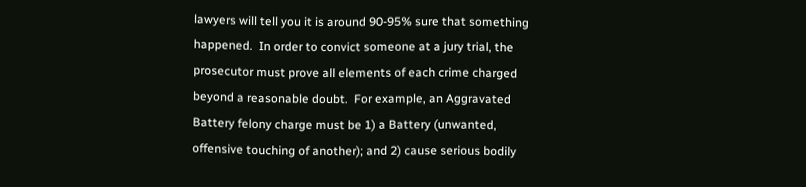lawyers will tell you it is around 90-95% sure that something happened.  In order to convict someone at a jury trial, the prosecutor must prove all elements of each crime charged beyond a reasonable doubt.  For example, an Aggravated Battery felony charge must be 1) a Battery (unwanted, offensive touching of another); and 2) cause serious bodily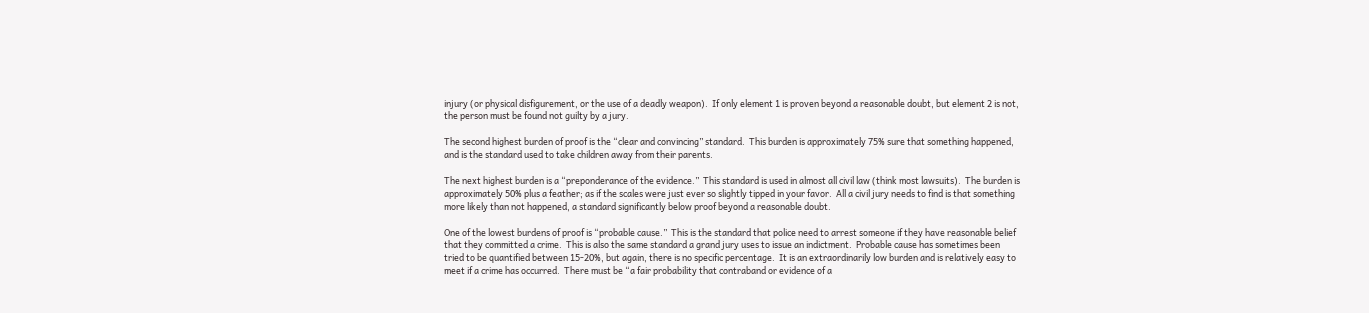injury (or physical disfigurement, or the use of a deadly weapon).  If only element 1 is proven beyond a reasonable doubt, but element 2 is not, the person must be found not guilty by a jury.

The second highest burden of proof is the “clear and convincing” standard.  This burden is approximately 75% sure that something happened, and is the standard used to take children away from their parents.

The next highest burden is a “preponderance of the evidence.”  This standard is used in almost all civil law (think most lawsuits).  The burden is approximately 50% plus a feather; as if the scales were just ever so slightly tipped in your favor.  All a civil jury needs to find is that something more likely than not happened, a standard significantly below proof beyond a reasonable doubt.

One of the lowest burdens of proof is “probable cause.”  This is the standard that police need to arrest someone if they have reasonable belief that they committed a crime.  This is also the same standard a grand jury uses to issue an indictment.  Probable cause has sometimes been tried to be quantified between 15-20%, but again, there is no specific percentage.  It is an extraordinarily low burden and is relatively easy to meet if a crime has occurred.  There must be “a fair probability that contraband or evidence of a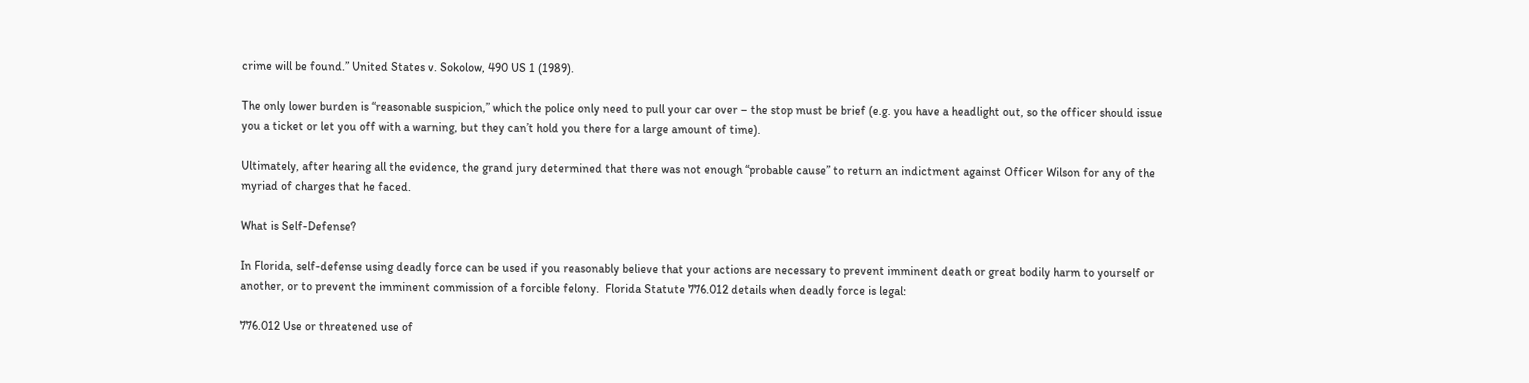crime will be found.” United States v. Sokolow, 490 US 1 (1989).

The only lower burden is “reasonable suspicion,” which the police only need to pull your car over – the stop must be brief (e.g. you have a headlight out, so the officer should issue you a ticket or let you off with a warning, but they can’t hold you there for a large amount of time).

Ultimately, after hearing all the evidence, the grand jury determined that there was not enough “probable cause” to return an indictment against Officer Wilson for any of the myriad of charges that he faced.

What is Self-Defense?

In Florida, self-defense using deadly force can be used if you reasonably believe that your actions are necessary to prevent imminent death or great bodily harm to yourself or another, or to prevent the imminent commission of a forcible felony.  Florida Statute 776.012 details when deadly force is legal:

776.012 Use or threatened use of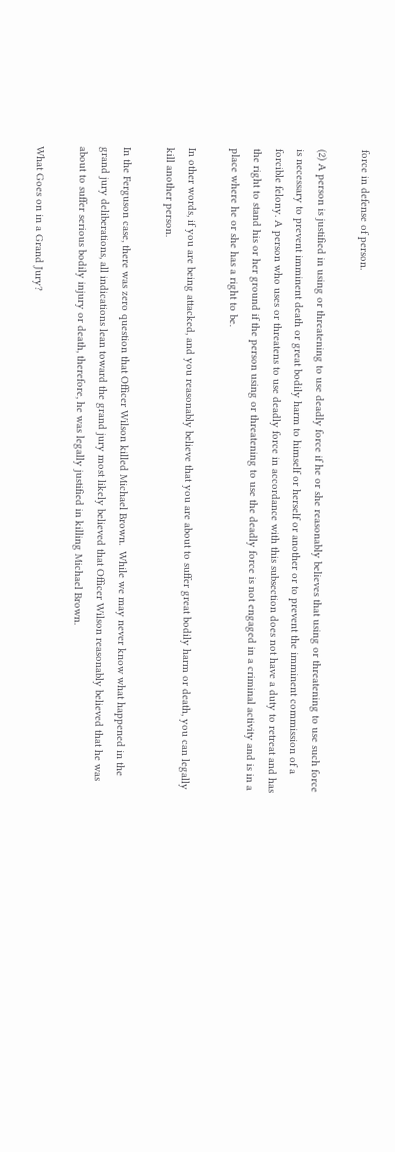force in defense of person.

(2) A person is justified in using or threatening to use deadly force if he or she reasonably believes that using or threatening to use such force is necessary to prevent imminent death or great bodily harm to himself or herself or another or to prevent the imminent commission of a forcible felony. A person who uses or threatens to use deadly force in accordance with this subsection does not have a duty to retreat and has the right to stand his or her ground if the person using or threatening to use the deadly force is not engaged in a criminal activity and is in a place where he or she has a right to be.

In other words, if you are being attacked, and you reasonably believe that you are about to suffer great bodily harm or death, you can legally kill another person.

In the Ferguson case, there was zero question that Officer Wilson killed Michael Brown.  While we may never know what happened in the grand jury deliberations, all indications lean toward the grand jury most likely believed that Officer Wilson reasonably believed that he was about to suffer serious bodily injury or death, therefore, he was legally justified in killing Michael Brown.

What Goes on in a Grand Jury?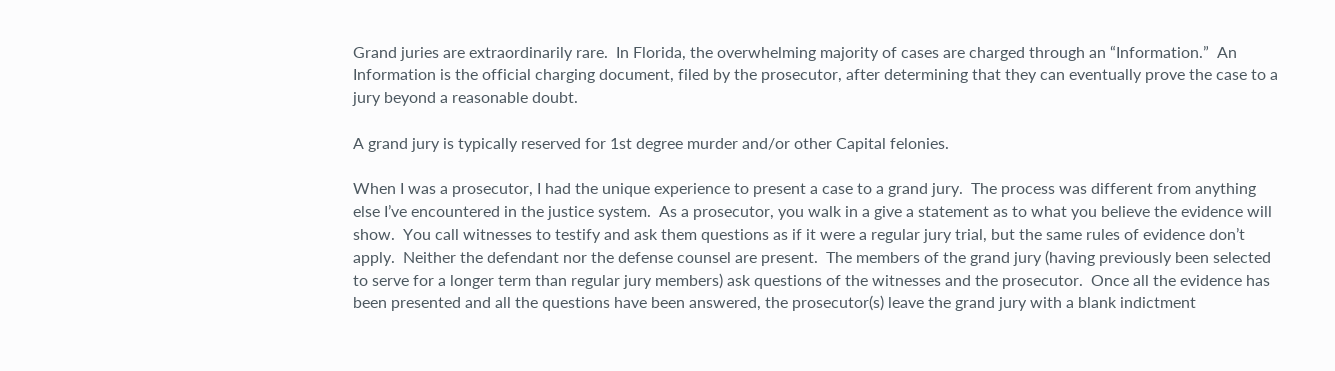Grand juries are extraordinarily rare.  In Florida, the overwhelming majority of cases are charged through an “Information.”  An Information is the official charging document, filed by the prosecutor, after determining that they can eventually prove the case to a jury beyond a reasonable doubt.

A grand jury is typically reserved for 1st degree murder and/or other Capital felonies.

When I was a prosecutor, I had the unique experience to present a case to a grand jury.  The process was different from anything else I’ve encountered in the justice system.  As a prosecutor, you walk in a give a statement as to what you believe the evidence will show.  You call witnesses to testify and ask them questions as if it were a regular jury trial, but the same rules of evidence don’t apply.  Neither the defendant nor the defense counsel are present.  The members of the grand jury (having previously been selected to serve for a longer term than regular jury members) ask questions of the witnesses and the prosecutor.  Once all the evidence has been presented and all the questions have been answered, the prosecutor(s) leave the grand jury with a blank indictment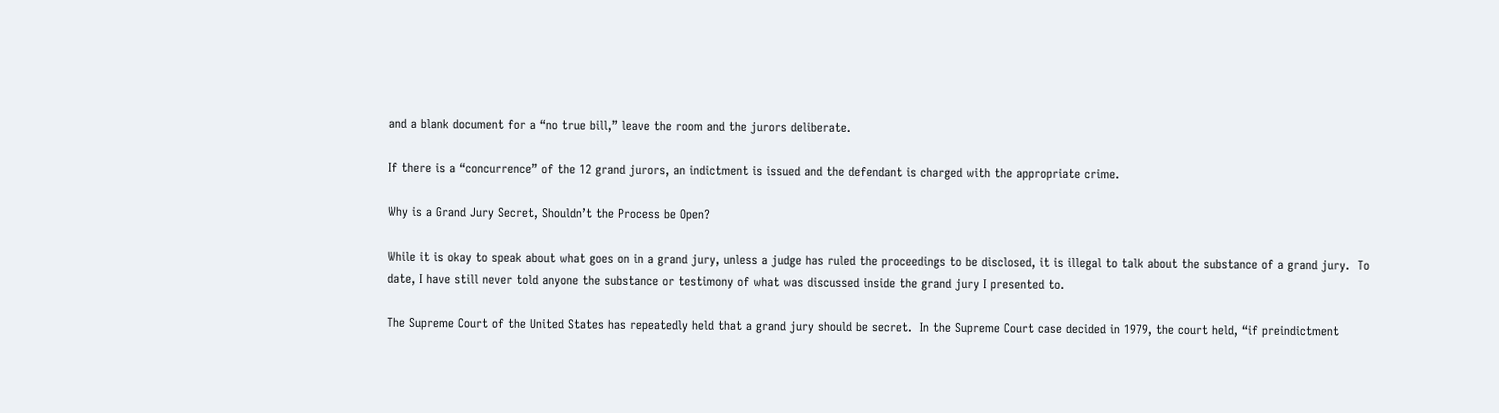and a blank document for a “no true bill,” leave the room and the jurors deliberate.

If there is a “concurrence” of the 12 grand jurors, an indictment is issued and the defendant is charged with the appropriate crime.

Why is a Grand Jury Secret, Shouldn’t the Process be Open?

While it is okay to speak about what goes on in a grand jury, unless a judge has ruled the proceedings to be disclosed, it is illegal to talk about the substance of a grand jury.  To date, I have still never told anyone the substance or testimony of what was discussed inside the grand jury I presented to.

The Supreme Court of the United States has repeatedly held that a grand jury should be secret.  In the Supreme Court case decided in 1979, the court held, “if preindictment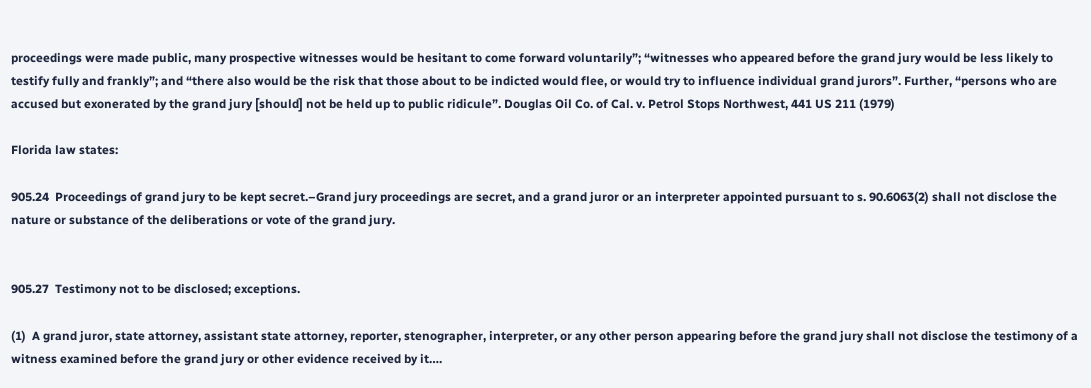proceedings were made public, many prospective witnesses would be hesitant to come forward voluntarily”; “witnesses who appeared before the grand jury would be less likely to testify fully and frankly”; and “there also would be the risk that those about to be indicted would flee, or would try to influence individual grand jurors”. Further, “persons who are accused but exonerated by the grand jury [should] not be held up to public ridicule”. Douglas Oil Co. of Cal. v. Petrol Stops Northwest, 441 US 211 (1979)

Florida law states:

905.24  Proceedings of grand jury to be kept secret.–Grand jury proceedings are secret, and a grand juror or an interpreter appointed pursuant to s. 90.6063(2) shall not disclose the nature or substance of the deliberations or vote of the grand jury.


905.27  Testimony not to be disclosed; exceptions.

(1)  A grand juror, state attorney, assistant state attorney, reporter, stenographer, interpreter, or any other person appearing before the grand jury shall not disclose the testimony of a witness examined before the grand jury or other evidence received by it….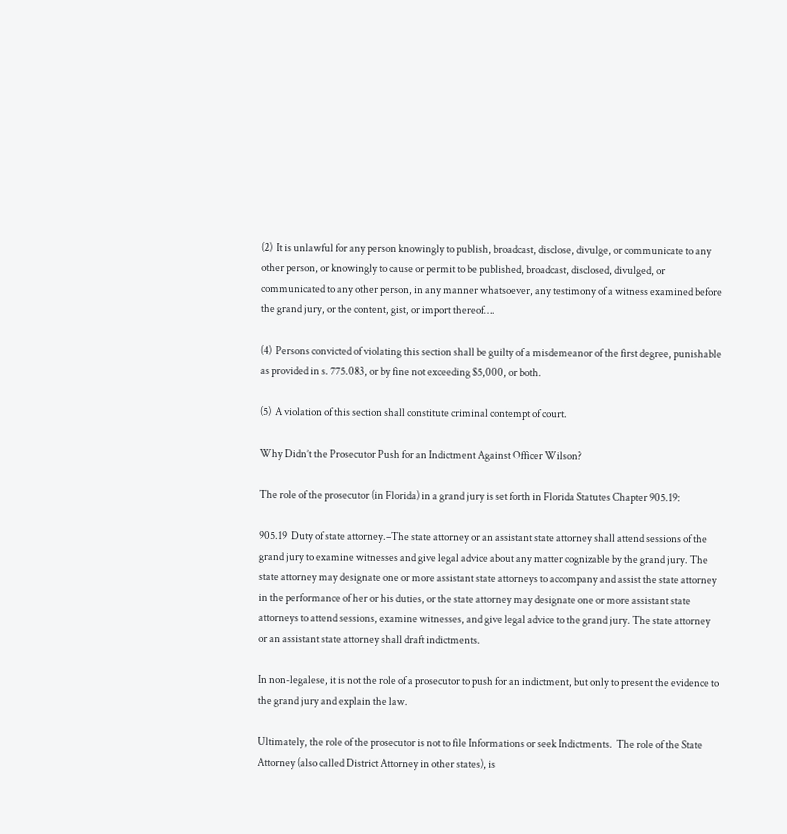(2)  It is unlawful for any person knowingly to publish, broadcast, disclose, divulge, or communicate to any other person, or knowingly to cause or permit to be published, broadcast, disclosed, divulged, or communicated to any other person, in any manner whatsoever, any testimony of a witness examined before the grand jury, or the content, gist, or import thereof….

(4)  Persons convicted of violating this section shall be guilty of a misdemeanor of the first degree, punishable as provided in s. 775.083, or by fine not exceeding $5,000, or both.

(5)  A violation of this section shall constitute criminal contempt of court.

Why Didn’t the Prosecutor Push for an Indictment Against Officer Wilson?

The role of the prosecutor (in Florida) in a grand jury is set forth in Florida Statutes Chapter 905.19:

905.19  Duty of state attorney.–The state attorney or an assistant state attorney shall attend sessions of the grand jury to examine witnesses and give legal advice about any matter cognizable by the grand jury. The state attorney may designate one or more assistant state attorneys to accompany and assist the state attorney in the performance of her or his duties, or the state attorney may designate one or more assistant state attorneys to attend sessions, examine witnesses, and give legal advice to the grand jury. The state attorney or an assistant state attorney shall draft indictments.

In non-legalese, it is not the role of a prosecutor to push for an indictment, but only to present the evidence to the grand jury and explain the law.

Ultimately, the role of the prosecutor is not to file Informations or seek Indictments.  The role of the State Attorney (also called District Attorney in other states), is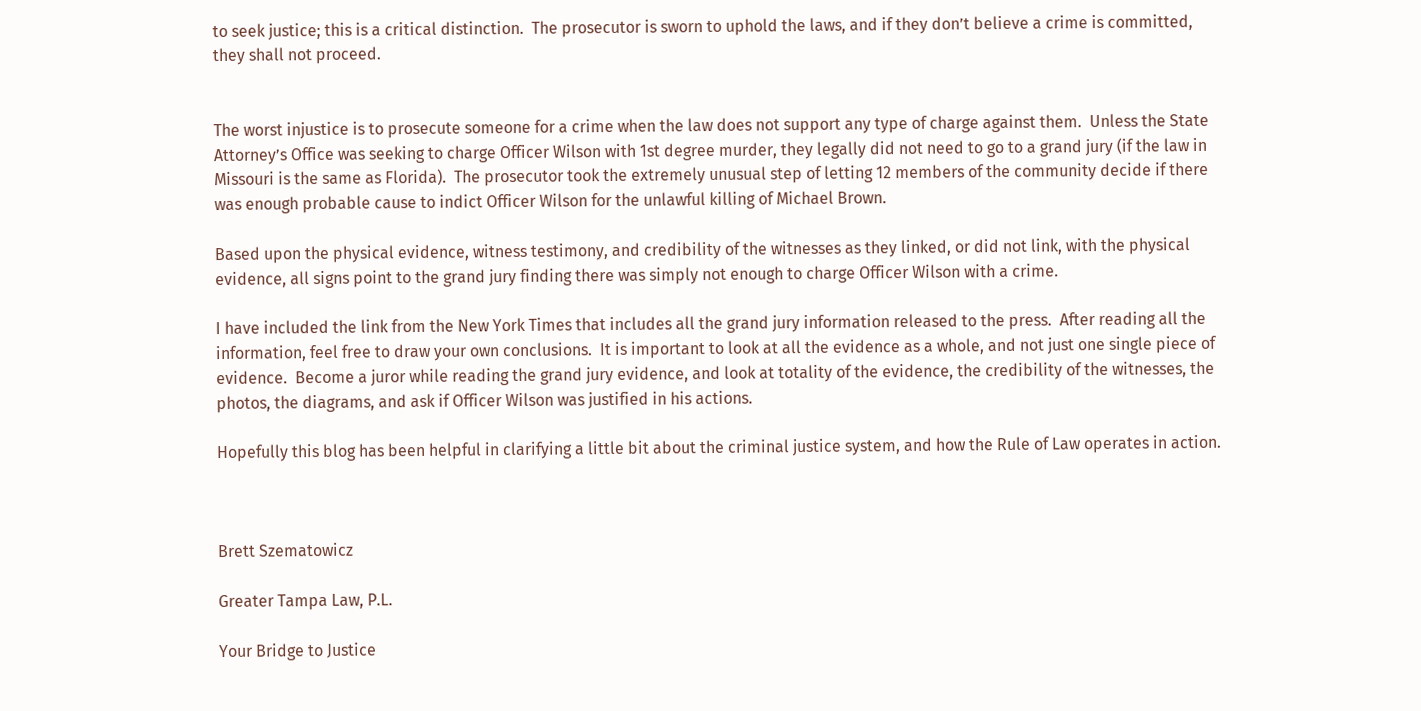to seek justice; this is a critical distinction.  The prosecutor is sworn to uphold the laws, and if they don’t believe a crime is committed, they shall not proceed.


The worst injustice is to prosecute someone for a crime when the law does not support any type of charge against them.  Unless the State Attorney’s Office was seeking to charge Officer Wilson with 1st degree murder, they legally did not need to go to a grand jury (if the law in Missouri is the same as Florida).  The prosecutor took the extremely unusual step of letting 12 members of the community decide if there was enough probable cause to indict Officer Wilson for the unlawful killing of Michael Brown.

Based upon the physical evidence, witness testimony, and credibility of the witnesses as they linked, or did not link, with the physical evidence, all signs point to the grand jury finding there was simply not enough to charge Officer Wilson with a crime.

I have included the link from the New York Times that includes all the grand jury information released to the press.  After reading all the information, feel free to draw your own conclusions.  It is important to look at all the evidence as a whole, and not just one single piece of evidence.  Become a juror while reading the grand jury evidence, and look at totality of the evidence, the credibility of the witnesses, the photos, the diagrams, and ask if Officer Wilson was justified in his actions.

Hopefully this blog has been helpful in clarifying a little bit about the criminal justice system, and how the Rule of Law operates in action.



Brett Szematowicz

Greater Tampa Law, P.L.

Your Bridge to Justice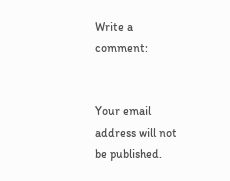Write a comment:


Your email address will not be published.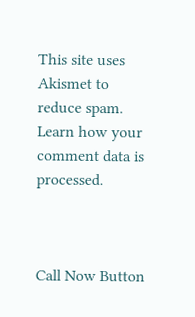This site uses Akismet to reduce spam. Learn how your comment data is processed.



Call Now Button